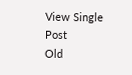View Single Post
Old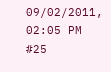09/02/2011, 02:05 PM   #25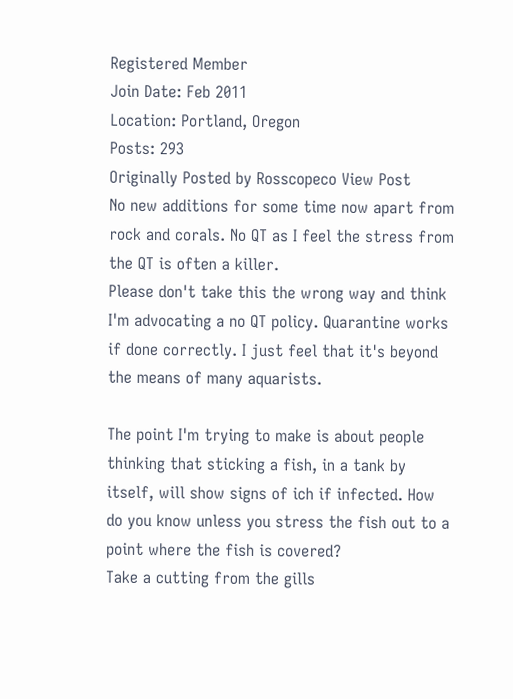Registered Member
Join Date: Feb 2011
Location: Portland, Oregon
Posts: 293
Originally Posted by Rosscopeco View Post
No new additions for some time now apart from rock and corals. No QT as I feel the stress from the QT is often a killer.
Please don't take this the wrong way and think I'm advocating a no QT policy. Quarantine works if done correctly. I just feel that it's beyond the means of many aquarists.

The point I'm trying to make is about people thinking that sticking a fish, in a tank by itself, will show signs of ich if infected. How do you know unless you stress the fish out to a point where the fish is covered?
Take a cutting from the gills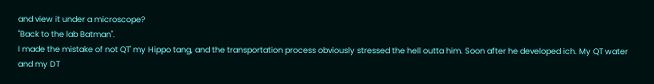and view it under a microscope?
"Back to the lab Batman".
I made the mistake of not QT' my Hippo tang, and the transportation process obviously stressed the hell outta him. Soon after he developed ich. My QT water and my DT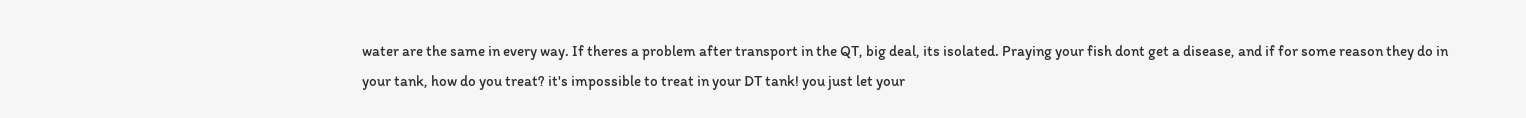water are the same in every way. If theres a problem after transport in the QT, big deal, its isolated. Praying your fish dont get a disease, and if for some reason they do in your tank, how do you treat? it's impossible to treat in your DT tank! you just let your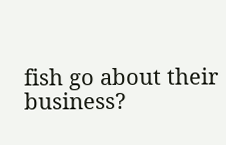fish go about their business?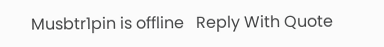Musbtr1pin is offline   Reply With Quote